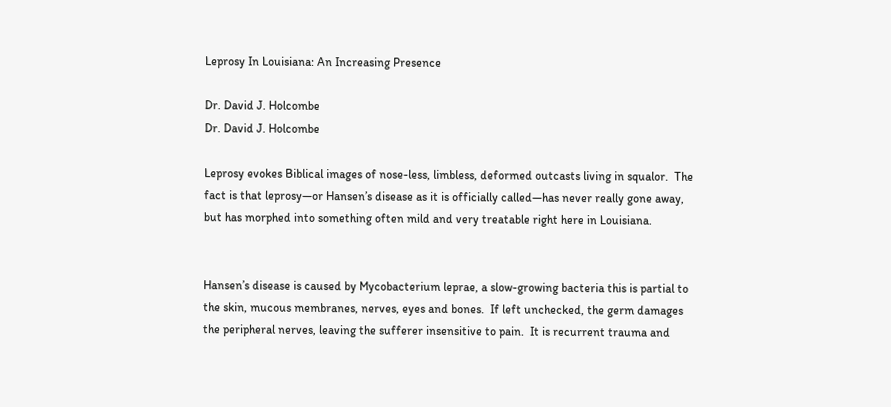Leprosy In Louisiana: An Increasing Presence

Dr. David J. Holcombe
Dr. David J. Holcombe

Leprosy evokes Biblical images of nose-less, limbless, deformed outcasts living in squalor.  The fact is that leprosy—or Hansen’s disease as it is officially called—has never really gone away, but has morphed into something often mild and very treatable right here in Louisiana.


Hansen’s disease is caused by Mycobacterium leprae, a slow-growing bacteria this is partial to the skin, mucous membranes, nerves, eyes and bones.  If left unchecked, the germ damages the peripheral nerves, leaving the sufferer insensitive to pain.  It is recurrent trauma and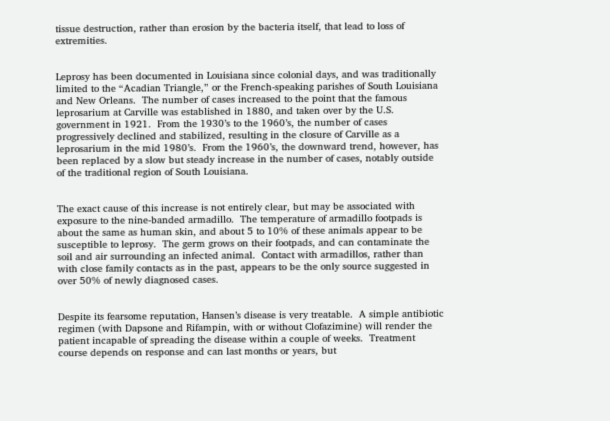tissue destruction, rather than erosion by the bacteria itself, that lead to loss of extremities.


Leprosy has been documented in Louisiana since colonial days, and was traditionally limited to the “Acadian Triangle,” or the French-speaking parishes of South Louisiana and New Orleans.  The number of cases increased to the point that the famous leprosarium at Carville was established in 1880, and taken over by the U.S. government in 1921.  From the 1930’s to the 1960’s, the number of cases progressively declined and stabilized, resulting in the closure of Carville as a leprosarium in the mid 1980’s.  From the 1960’s, the downward trend, however, has been replaced by a slow but steady increase in the number of cases, notably outside of the traditional region of South Louisiana.


The exact cause of this increase is not entirely clear, but may be associated with exposure to the nine-banded armadillo.  The temperature of armadillo footpads is about the same as human skin, and about 5 to 10% of these animals appear to be susceptible to leprosy.  The germ grows on their footpads, and can contaminate the soil and air surrounding an infected animal.  Contact with armadillos, rather than with close family contacts as in the past, appears to be the only source suggested in over 50% of newly diagnosed cases.


Despite its fearsome reputation, Hansen’s disease is very treatable.  A simple antibiotic regimen (with Dapsone and Rifampin, with or without Clofazimine) will render the patient incapable of spreading the disease within a couple of weeks.  Treatment course depends on response and can last months or years, but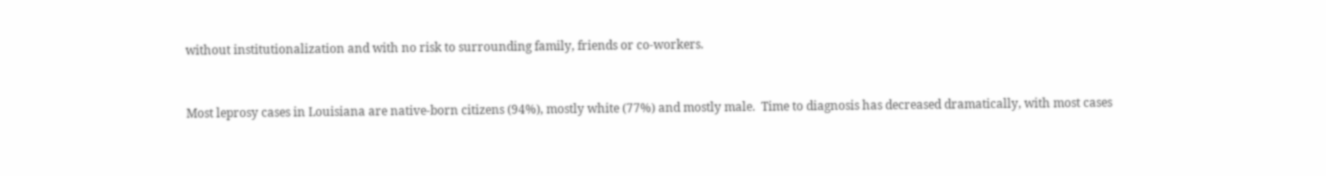without institutionalization and with no risk to surrounding family, friends or co-workers.


Most leprosy cases in Louisiana are native-born citizens (94%), mostly white (77%) and mostly male.  Time to diagnosis has decreased dramatically, with most cases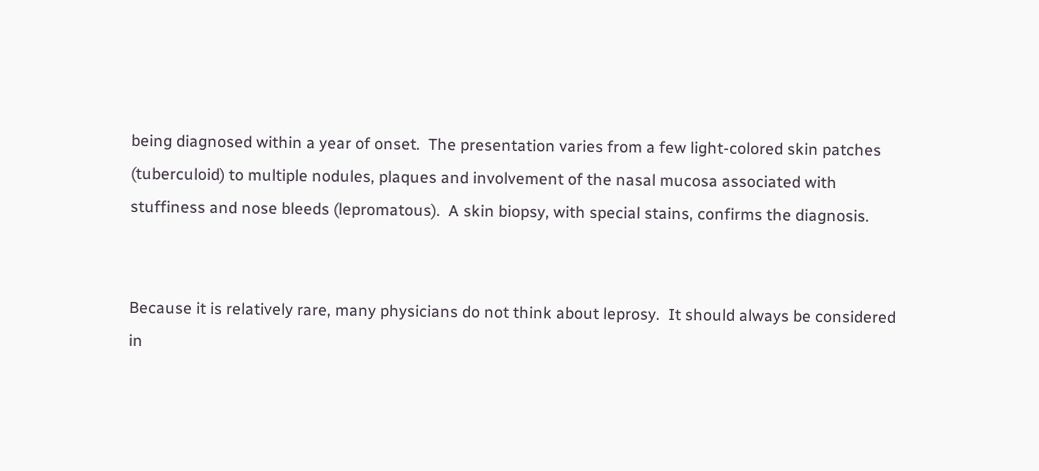being diagnosed within a year of onset.  The presentation varies from a few light-colored skin patches (tuberculoid) to multiple nodules, plaques and involvement of the nasal mucosa associated with stuffiness and nose bleeds (lepromatous).  A skin biopsy, with special stains, confirms the diagnosis.


Because it is relatively rare, many physicians do not think about leprosy.  It should always be considered in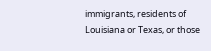immigrants, residents of Louisiana or Texas, or those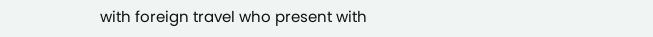with foreign travel who present with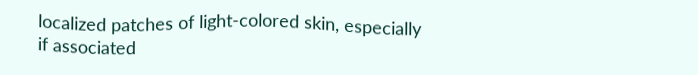localized patches of light-colored skin, especially if associated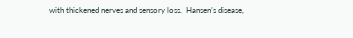with thickened nerves and sensory loss.  Hansen’s disease,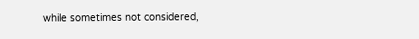while sometimes not considered,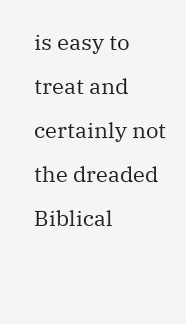is easy to treat and certainly not the dreaded Biblical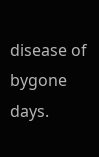disease of bygone days.